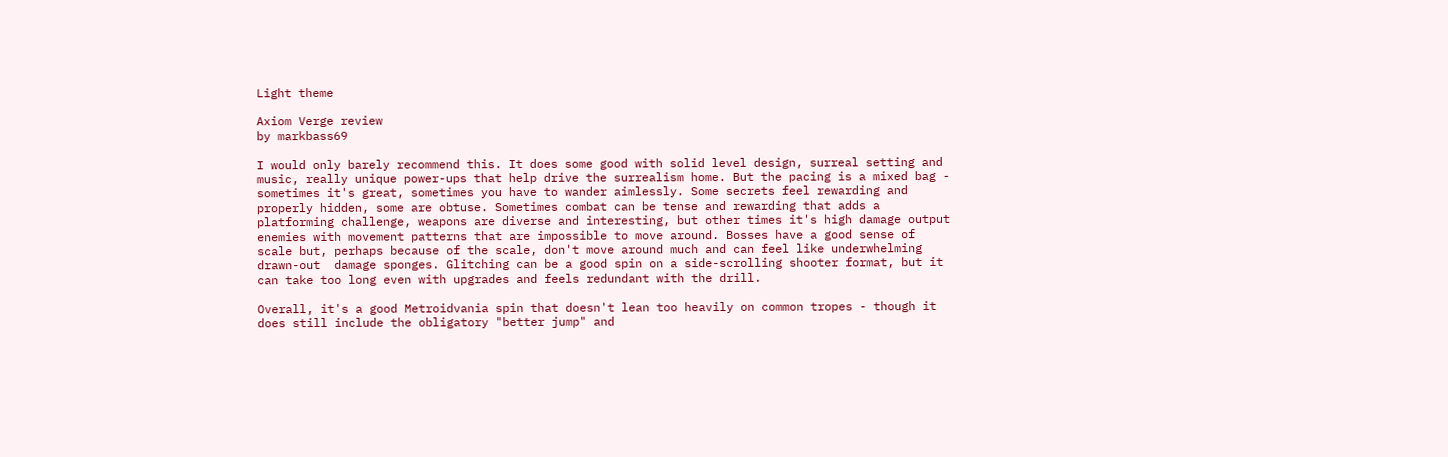Light theme

Axiom Verge review
by markbass69

I would only barely recommend this. It does some good with solid level design, surreal setting and music, really unique power-ups that help drive the surrealism home. But the pacing is a mixed bag - sometimes it's great, sometimes you have to wander aimlessly. Some secrets feel rewarding and properly hidden, some are obtuse. Sometimes combat can be tense and rewarding that adds a platforming challenge, weapons are diverse and interesting, but other times it's high damage output enemies with movement patterns that are impossible to move around. Bosses have a good sense of scale but, perhaps because of the scale, don't move around much and can feel like underwhelming drawn-out  damage sponges. Glitching can be a good spin on a side-scrolling shooter format, but it can take too long even with upgrades and feels redundant with the drill.

Overall, it's a good Metroidvania spin that doesn't lean too heavily on common tropes - though it does still include the obligatory "better jump" and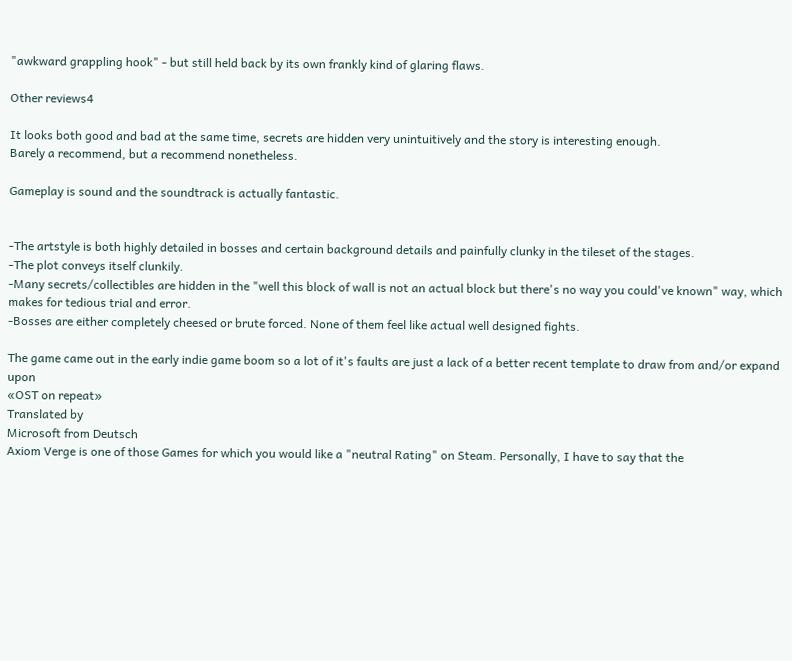"awkward grappling hook" - but still held back by its own frankly kind of glaring flaws.

Other reviews4

It looks both good and bad at the same time, secrets are hidden very unintuitively and the story is interesting enough.
Barely a recommend, but a recommend nonetheless.

Gameplay is sound and the soundtrack is actually fantastic.


-The artstyle is both highly detailed in bosses and certain background details and painfully clunky in the tileset of the stages.
-The plot conveys itself clunkily.
-Many secrets/collectibles are hidden in the "well this block of wall is not an actual block but there's no way you could've known" way, which makes for tedious trial and error.
-Bosses are either completely cheesed or brute forced. None of them feel like actual well designed fights.

The game came out in the early indie game boom so a lot of it's faults are just a lack of a better recent template to draw from and/or expand upon
«OST on repeat»
Translated by
Microsoft from Deutsch
Axiom Verge is one of those Games for which you would like a "neutral Rating" on Steam. Personally, I have to say that the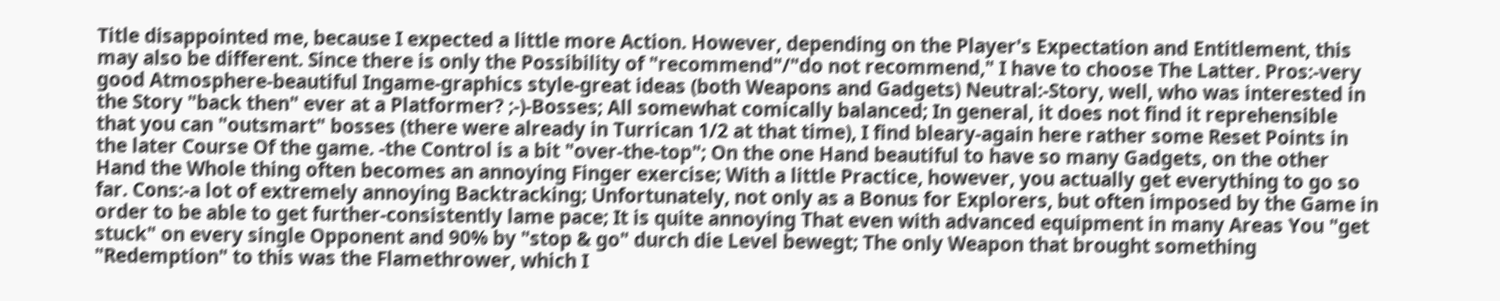Title disappointed me, because I expected a little more Action. However, depending on the Player's Expectation and Entitlement, this may also be different. Since there is only the Possibility of "recommend"/"do not recommend," I have to choose The Latter. Pros:-very good Atmosphere-beautiful Ingame-graphics style-great ideas (both Weapons and Gadgets) Neutral:-Story, well, who was interested in the Story "back then" ever at a Platformer? ;-)-Bosses; All somewhat comically balanced; In general, it does not find it reprehensible that you can "outsmart" bosses (there were already in Turrican 1/2 at that time), I find bleary-again here rather some Reset Points in the later Course Of the game. -the Control is a bit "over-the-top"; On the one Hand beautiful to have so many Gadgets, on the other Hand the Whole thing often becomes an annoying Finger exercise; With a little Practice, however, you actually get everything to go so far. Cons:-a lot of extremely annoying Backtracking; Unfortunately, not only as a Bonus for Explorers, but often imposed by the Game in order to be able to get further-consistently lame pace; It is quite annoying That even with advanced equipment in many Areas You "get stuck" on every single Opponent and 90% by "stop & go" durch die Level bewegt; The only Weapon that brought something "Redemption" to this was the Flamethrower, which I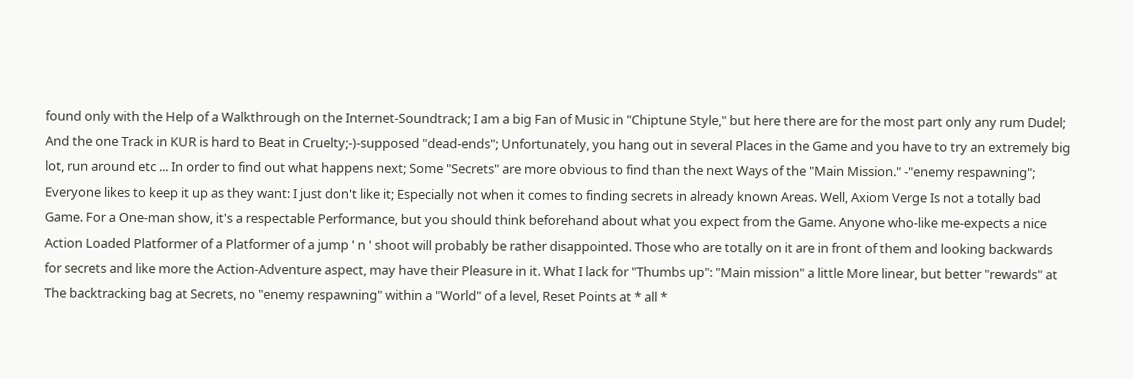found only with the Help of a Walkthrough on the Internet-Soundtrack; I am a big Fan of Music in "Chiptune Style," but here there are for the most part only any rum Dudel; And the one Track in KUR is hard to Beat in Cruelty;-)-supposed "dead-ends"; Unfortunately, you hang out in several Places in the Game and you have to try an extremely big lot, run around etc ... In order to find out what happens next; Some "Secrets" are more obvious to find than the next Ways of the "Main Mission." -"enemy respawning"; Everyone likes to keep it up as they want: I just don't like it; Especially not when it comes to finding secrets in already known Areas. Well, Axiom Verge Is not a totally bad Game. For a One-man show, it's a respectable Performance, but you should think beforehand about what you expect from the Game. Anyone who-like me-expects a nice Action Loaded Platformer of a Platformer of a jump ' n ' shoot will probably be rather disappointed. Those who are totally on it are in front of them and looking backwards for secrets and like more the Action-Adventure aspect, may have their Pleasure in it. What I lack for "Thumbs up": "Main mission" a little More linear, but better "rewards" at The backtracking bag at Secrets, no "enemy respawning" within a "World" of a level, Reset Points at * all *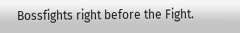Bossfights right before the Fight.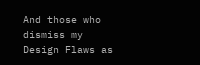And those who dismiss my Design Flaws as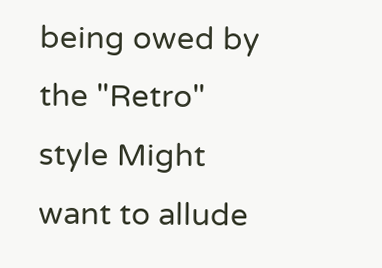being owed by the "Retro" style Might want to allude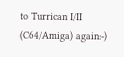to Turrican I/II (C64/Amiga) again:-)